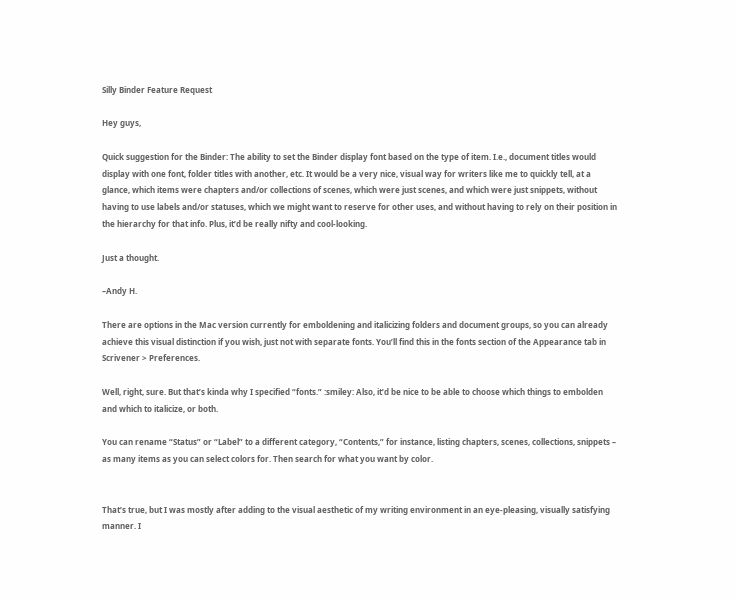Silly Binder Feature Request

Hey guys,

Quick suggestion for the Binder: The ability to set the Binder display font based on the type of item. I.e., document titles would display with one font, folder titles with another, etc. It would be a very nice, visual way for writers like me to quickly tell, at a glance, which items were chapters and/or collections of scenes, which were just scenes, and which were just snippets, without having to use labels and/or statuses, which we might want to reserve for other uses, and without having to rely on their position in the hierarchy for that info. Plus, it’d be really nifty and cool-looking.

Just a thought.

–Andy H.

There are options in the Mac version currently for emboldening and italicizing folders and document groups, so you can already achieve this visual distinction if you wish, just not with separate fonts. You’ll find this in the fonts section of the Appearance tab in Scrivener > Preferences.

Well, right, sure. But that’s kinda why I specified “fonts.” :smiley: Also, it’d be nice to be able to choose which things to embolden and which to italicize, or both.

You can rename “Status” or “Label” to a different category, “Contents,” for instance, listing chapters, scenes, collections, snippets – as many items as you can select colors for. Then search for what you want by color.


That’s true, but I was mostly after adding to the visual aesthetic of my writing environment in an eye-pleasing, visually satisfying manner. I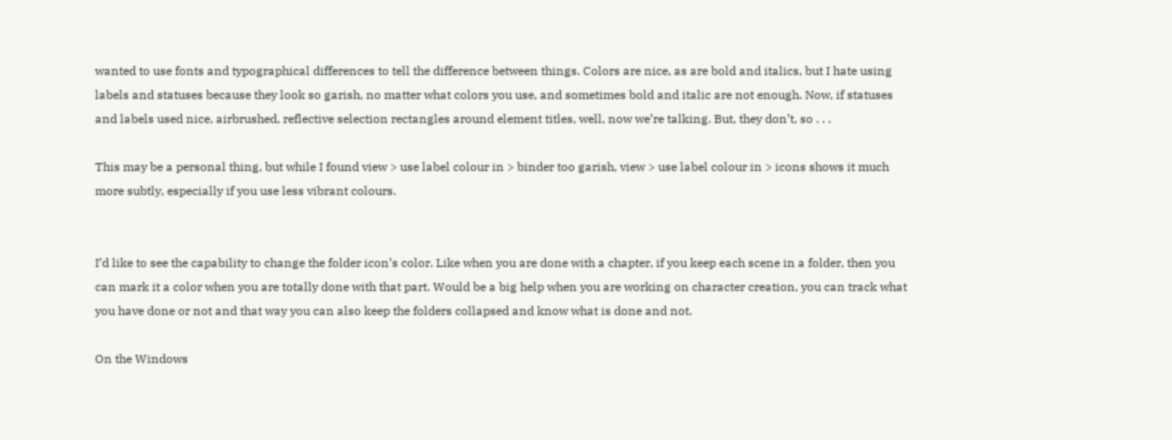wanted to use fonts and typographical differences to tell the difference between things. Colors are nice, as are bold and italics, but I hate using labels and statuses because they look so garish, no matter what colors you use, and sometimes bold and italic are not enough. Now, if statuses and labels used nice, airbrushed, reflective selection rectangles around element titles, well, now we’re talking. But, they don’t, so . . .

This may be a personal thing, but while I found view > use label colour in > binder too garish, view > use label colour in > icons shows it much more subtly, especially if you use less vibrant colours.


I’d like to see the capability to change the folder icon’s color. Like when you are done with a chapter, if you keep each scene in a folder, then you can mark it a color when you are totally done with that part. Would be a big help when you are working on character creation, you can track what you have done or not and that way you can also keep the folders collapsed and know what is done and not.

On the Windows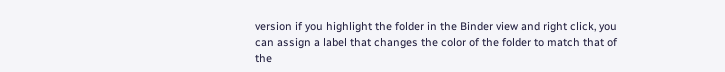version if you highlight the folder in the Binder view and right click, you can assign a label that changes the color of the folder to match that of the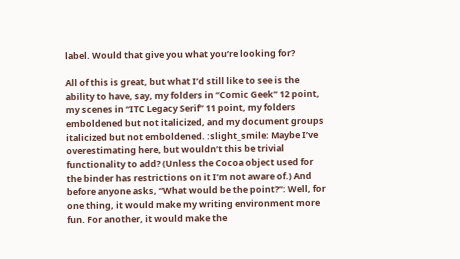label. Would that give you what you’re looking for?

All of this is great, but what I’d still like to see is the ability to have, say, my folders in “Comic Geek” 12 point, my scenes in “ITC Legacy Serif” 11 point, my folders emboldened but not italicized, and my document groups italicized but not emboldened. :slight_smile: Maybe I’ve overestimating here, but wouldn’t this be trivial functionality to add? (Unless the Cocoa object used for the binder has restrictions on it I’m not aware of.) And before anyone asks, “What would be the point?”: Well, for one thing, it would make my writing environment more fun. For another, it would make the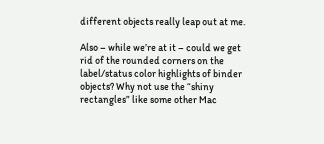different objects really leap out at me.

Also – while we’re at it – could we get rid of the rounded corners on the label/status color highlights of binder objects? Why not use the “shiny rectangles” like some other Mac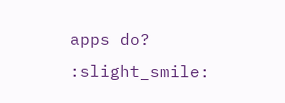apps do? :slight_smile: